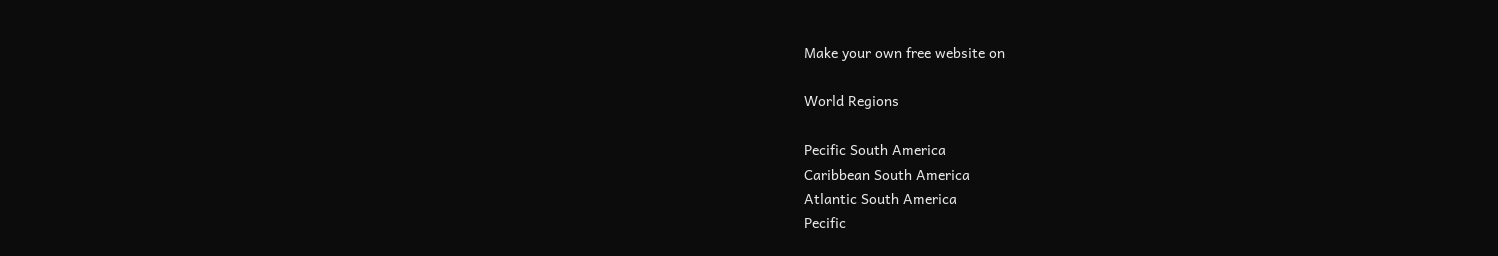Make your own free website on

World Regions

Pecific South America
Caribbean South America
Atlantic South America
Pecific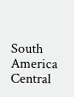South America
Central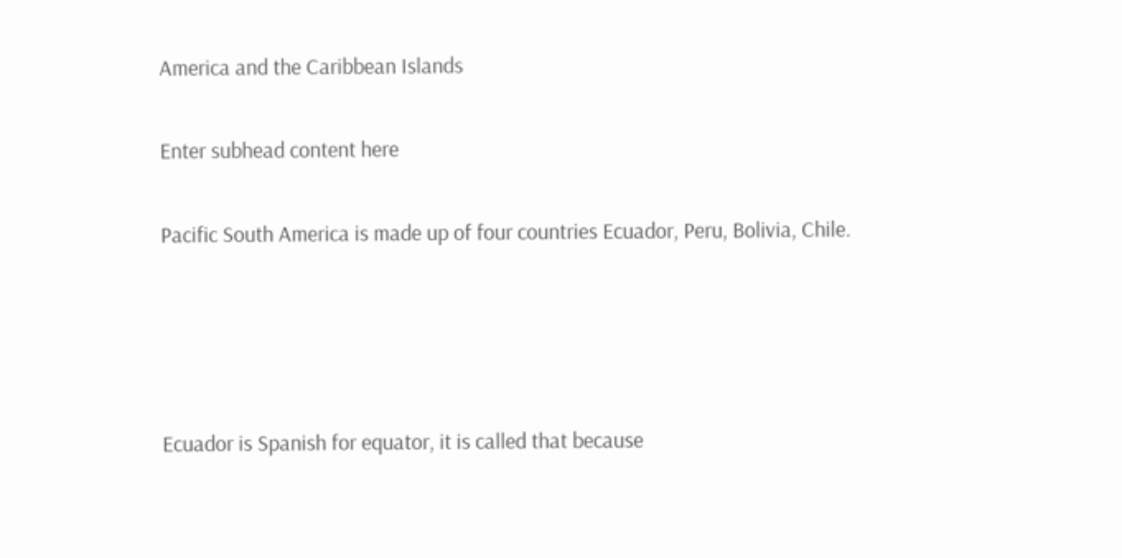America and the Caribbean Islands

Enter subhead content here

Pacific South America is made up of four countries Ecuador, Peru, Bolivia, Chile.




Ecuador is Spanish for equator, it is called that because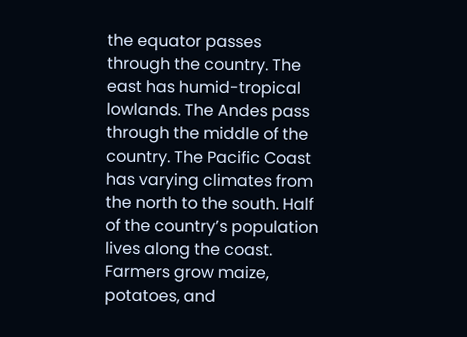the equator passes through the country. The east has humid-tropical lowlands. The Andes pass through the middle of the country. The Pacific Coast has varying climates from the north to the south. Half of the country’s population lives along the coast. Farmers grow maize, potatoes, and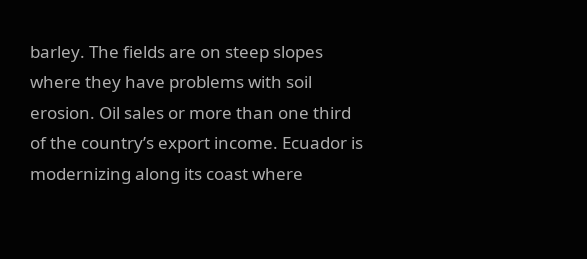barley. The fields are on steep slopes where they have problems with soil erosion. Oil sales or more than one third of the country’s export income. Ecuador is modernizing along its coast where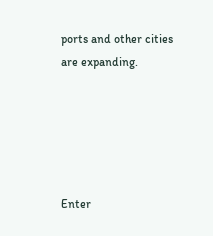ports and other cities are expanding.





Enter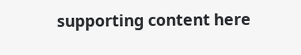supporting content here